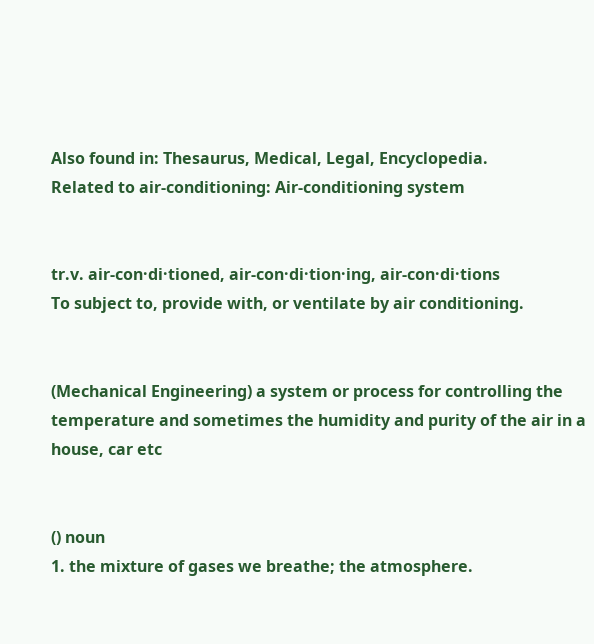Also found in: Thesaurus, Medical, Legal, Encyclopedia.
Related to air-conditioning: Air-conditioning system


tr.v. air-con·di·tioned, air-con·di·tion·ing, air-con·di·tions
To subject to, provide with, or ventilate by air conditioning.


(Mechanical Engineering) a system or process for controlling the temperature and sometimes the humidity and purity of the air in a house, car etc


() noun
1. the mixture of gases we breathe; the atmosphere.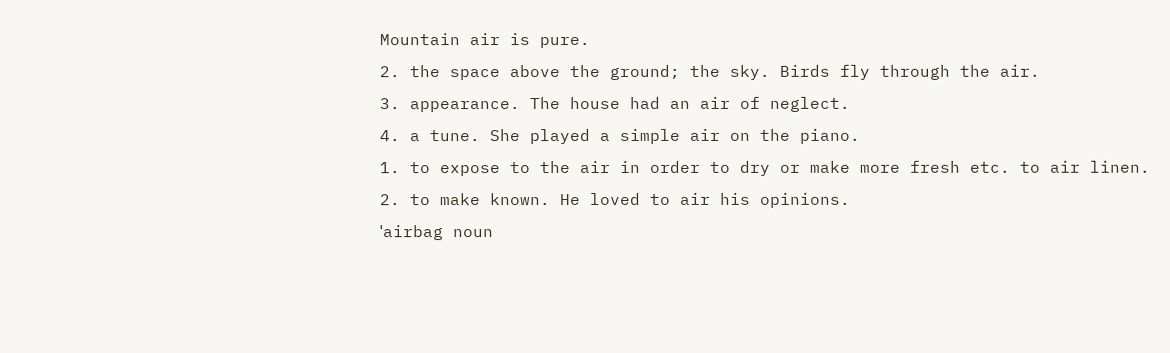Mountain air is pure.
2. the space above the ground; the sky. Birds fly through the air.
3. appearance. The house had an air of neglect.
4. a tune. She played a simple air on the piano.
1. to expose to the air in order to dry or make more fresh etc. to air linen.
2. to make known. He loved to air his opinions.
ˈairbag noun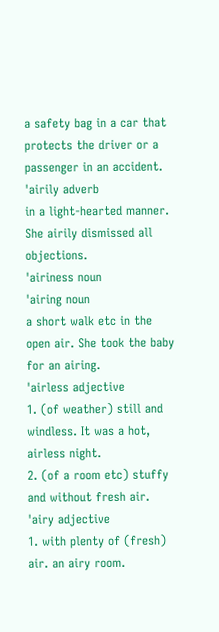a safety bag in a car that protects the driver or a passenger in an accident.
ˈairily adverb
in a light-hearted manner. She airily dismissed all objections.
ˈairiness noun
ˈairing noun
a short walk etc in the open air. She took the baby for an airing.
ˈairless adjective
1. (of weather) still and windless. It was a hot, airless night.
2. (of a room etc) stuffy and without fresh air.
ˈairy adjective
1. with plenty of (fresh) air. an airy room.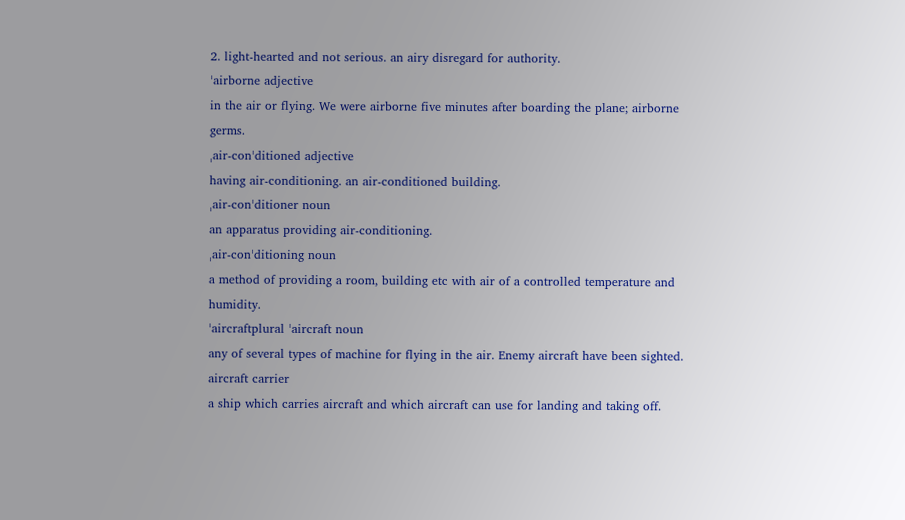2. light-hearted and not serious. an airy disregard for authority.
ˈairborne adjective
in the air or flying. We were airborne five minutes after boarding the plane; airborne germs.
ˌair-conˈditioned adjective
having air-conditioning. an air-conditioned building.
ˌair-conˈditioner noun
an apparatus providing air-conditioning.
ˌair-conˈditioning noun
a method of providing a room, building etc with air of a controlled temperature and humidity.
ˈaircraftplural ˈaircraft noun
any of several types of machine for flying in the air. Enemy aircraft have been sighted.
aircraft carrier
a ship which carries aircraft and which aircraft can use for landing and taking off.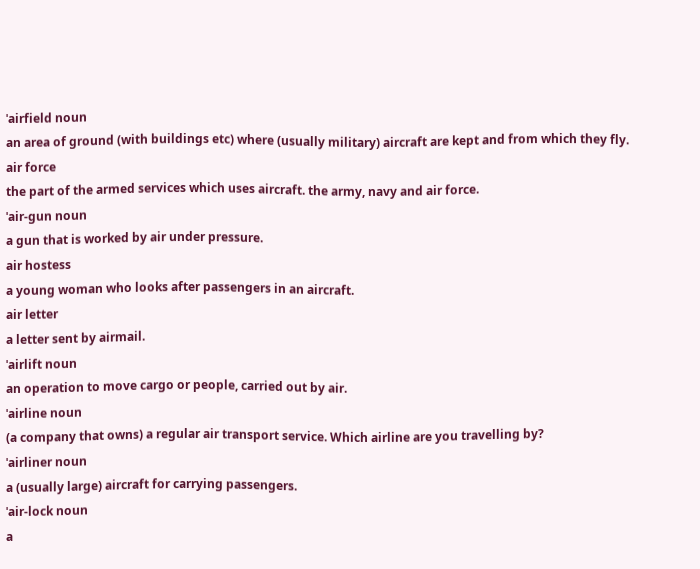ˈairfield noun
an area of ground (with buildings etc) where (usually military) aircraft are kept and from which they fly.
air force
the part of the armed services which uses aircraft. the army, navy and air force.
ˈair-gun noun
a gun that is worked by air under pressure.
air hostess
a young woman who looks after passengers in an aircraft.
air letter
a letter sent by airmail.
ˈairlift noun
an operation to move cargo or people, carried out by air.
ˈairline noun
(a company that owns) a regular air transport service. Which airline are you travelling by?
ˈairliner noun
a (usually large) aircraft for carrying passengers.
ˈair-lock noun
a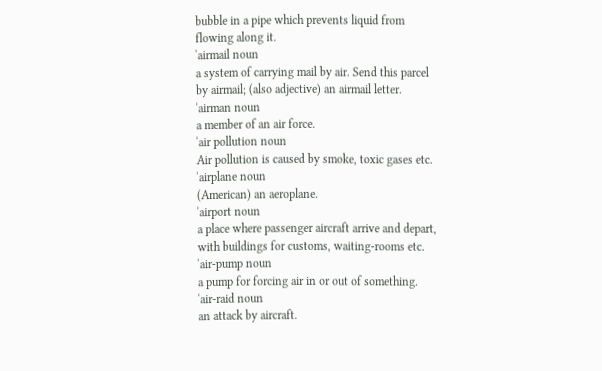bubble in a pipe which prevents liquid from flowing along it.
ˈairmail noun
a system of carrying mail by air. Send this parcel by airmail; (also adjective) an airmail letter.
ˈairman noun
a member of an air force.
ˈair pollution noun
Air pollution is caused by smoke, toxic gases etc.
ˈairplane noun
(American) an aeroplane.
ˈairport noun
a place where passenger aircraft arrive and depart, with buildings for customs, waiting-rooms etc.
ˈair-pump noun
a pump for forcing air in or out of something.
ˈair-raid noun
an attack by aircraft.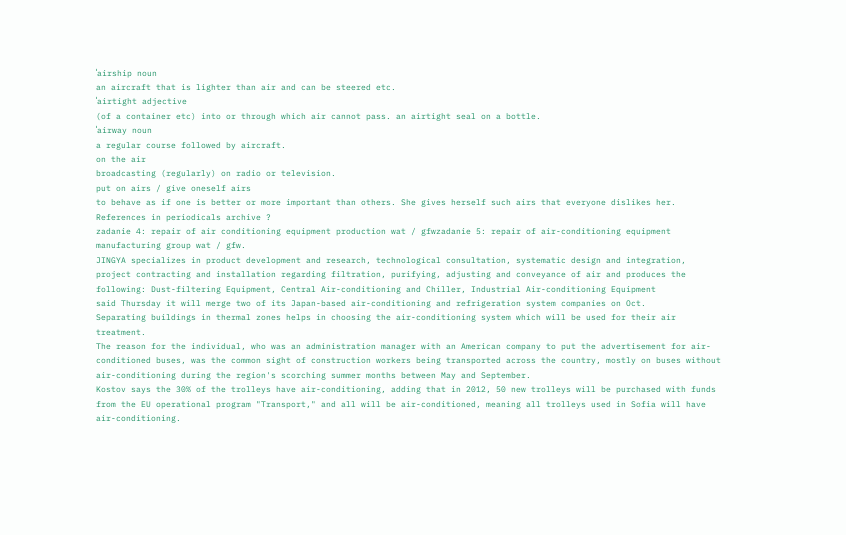ˈairship noun
an aircraft that is lighter than air and can be steered etc.
ˈairtight adjective
(of a container etc) into or through which air cannot pass. an airtight seal on a bottle.
ˈairway noun
a regular course followed by aircraft.
on the air
broadcasting (regularly) on radio or television.
put on airs / give oneself airs
to behave as if one is better or more important than others. She gives herself such airs that everyone dislikes her.
References in periodicals archive ?
zadanie 4: repair of air conditioning equipment production wat / gfwzadanie 5: repair of air-conditioning equipment manufacturing group wat / gfw.
JINGYA specializes in product development and research, technological consultation, systematic design and integration, project contracting and installation regarding filtration, purifying, adjusting and conveyance of air and produces the following: Dust-filtering Equipment, Central Air-conditioning and Chiller, Industrial Air-conditioning Equipment
said Thursday it will merge two of its Japan-based air-conditioning and refrigeration system companies on Oct.
Separating buildings in thermal zones helps in choosing the air-conditioning system which will be used for their air treatment.
The reason for the individual, who was an administration manager with an American company to put the advertisement for air-conditioned buses, was the common sight of construction workers being transported across the country, mostly on buses without air-conditioning during the region's scorching summer months between May and September.
Kostov says the 30% of the trolleys have air-conditioning, adding that in 2012, 50 new trolleys will be purchased with funds from the EU operational program "Transport," and all will be air-conditioned, meaning all trolleys used in Sofia will have air-conditioning.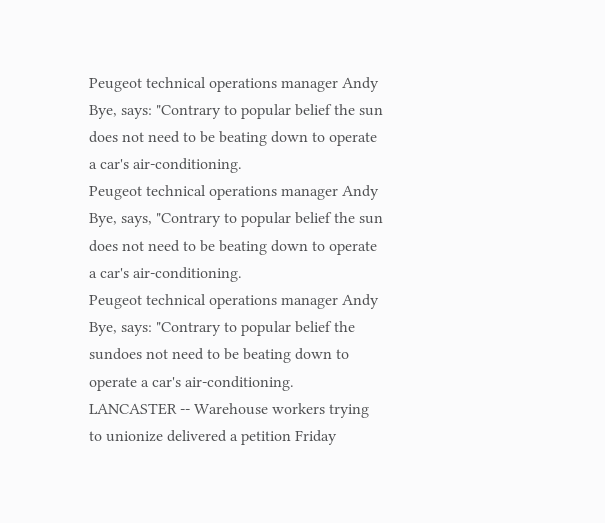Peugeot technical operations manager Andy Bye, says: "Contrary to popular belief the sun does not need to be beating down to operate a car's air-conditioning.
Peugeot technical operations manager Andy Bye, says, "Contrary to popular belief the sun does not need to be beating down to operate a car's air-conditioning.
Peugeot technical operations manager Andy Bye, says: "Contrary to popular belief the sundoes not need to be beating down to operate a car's air-conditioning.
LANCASTER -- Warehouse workers trying to unionize delivered a petition Friday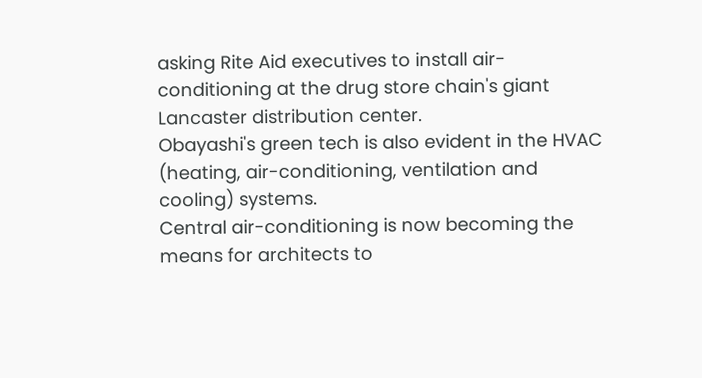asking Rite Aid executives to install air-conditioning at the drug store chain's giant Lancaster distribution center.
Obayashi's green tech is also evident in the HVAC (heating, air-conditioning, ventilation and cooling) systems.
Central air-conditioning is now becoming the means for architects to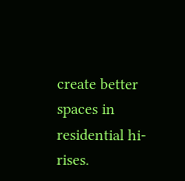create better spaces in residential hi-rises.